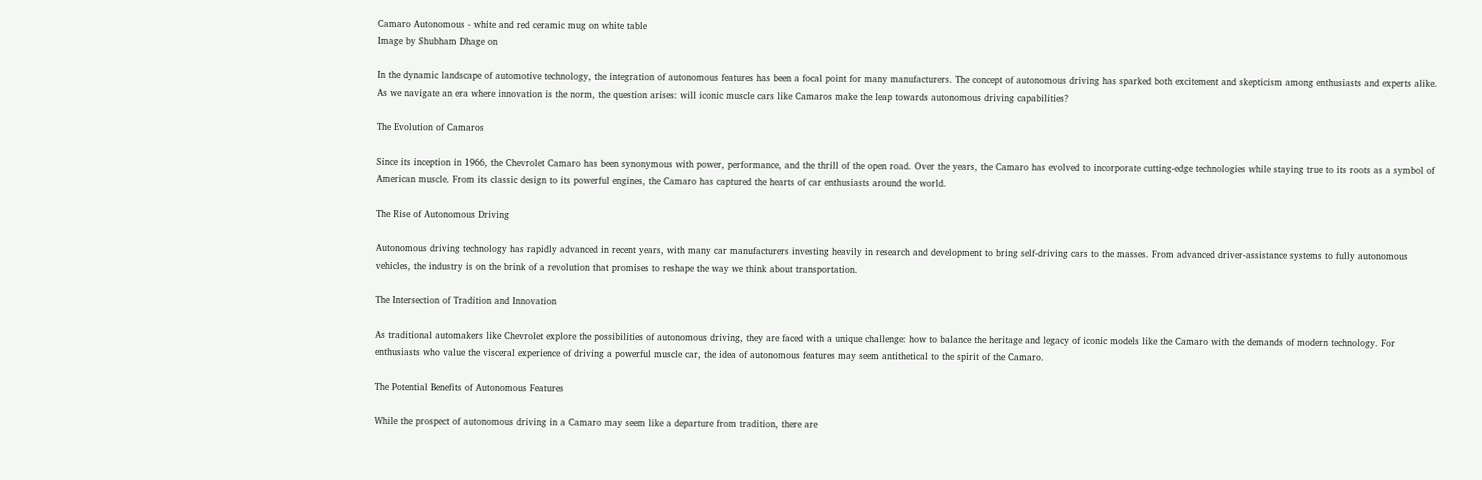Camaro Autonomous - white and red ceramic mug on white table
Image by Shubham Dhage on

In the dynamic landscape of automotive technology, the integration of autonomous features has been a focal point for many manufacturers. The concept of autonomous driving has sparked both excitement and skepticism among enthusiasts and experts alike. As we navigate an era where innovation is the norm, the question arises: will iconic muscle cars like Camaros make the leap towards autonomous driving capabilities?

The Evolution of Camaros

Since its inception in 1966, the Chevrolet Camaro has been synonymous with power, performance, and the thrill of the open road. Over the years, the Camaro has evolved to incorporate cutting-edge technologies while staying true to its roots as a symbol of American muscle. From its classic design to its powerful engines, the Camaro has captured the hearts of car enthusiasts around the world.

The Rise of Autonomous Driving

Autonomous driving technology has rapidly advanced in recent years, with many car manufacturers investing heavily in research and development to bring self-driving cars to the masses. From advanced driver-assistance systems to fully autonomous vehicles, the industry is on the brink of a revolution that promises to reshape the way we think about transportation.

The Intersection of Tradition and Innovation

As traditional automakers like Chevrolet explore the possibilities of autonomous driving, they are faced with a unique challenge: how to balance the heritage and legacy of iconic models like the Camaro with the demands of modern technology. For enthusiasts who value the visceral experience of driving a powerful muscle car, the idea of autonomous features may seem antithetical to the spirit of the Camaro.

The Potential Benefits of Autonomous Features

While the prospect of autonomous driving in a Camaro may seem like a departure from tradition, there are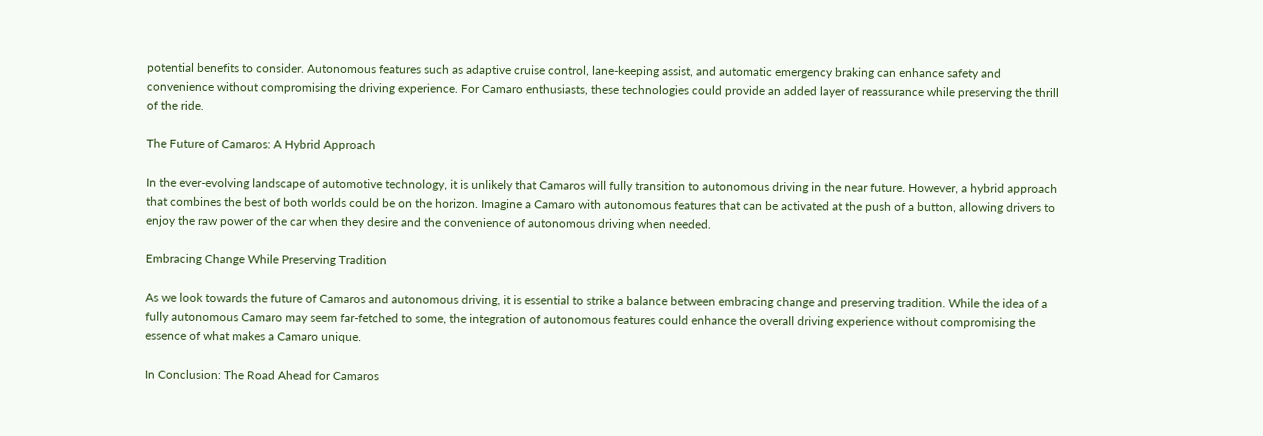potential benefits to consider. Autonomous features such as adaptive cruise control, lane-keeping assist, and automatic emergency braking can enhance safety and convenience without compromising the driving experience. For Camaro enthusiasts, these technologies could provide an added layer of reassurance while preserving the thrill of the ride.

The Future of Camaros: A Hybrid Approach

In the ever-evolving landscape of automotive technology, it is unlikely that Camaros will fully transition to autonomous driving in the near future. However, a hybrid approach that combines the best of both worlds could be on the horizon. Imagine a Camaro with autonomous features that can be activated at the push of a button, allowing drivers to enjoy the raw power of the car when they desire and the convenience of autonomous driving when needed.

Embracing Change While Preserving Tradition

As we look towards the future of Camaros and autonomous driving, it is essential to strike a balance between embracing change and preserving tradition. While the idea of a fully autonomous Camaro may seem far-fetched to some, the integration of autonomous features could enhance the overall driving experience without compromising the essence of what makes a Camaro unique.

In Conclusion: The Road Ahead for Camaros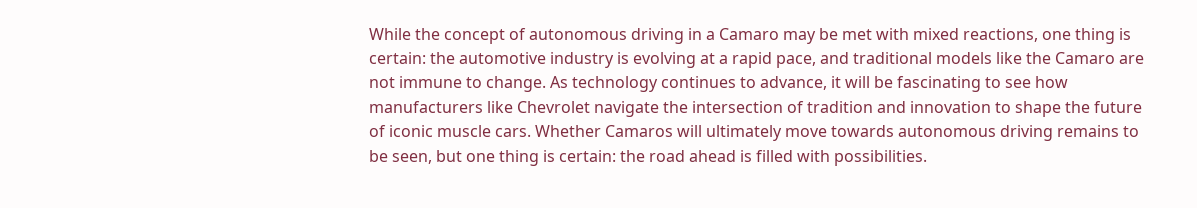While the concept of autonomous driving in a Camaro may be met with mixed reactions, one thing is certain: the automotive industry is evolving at a rapid pace, and traditional models like the Camaro are not immune to change. As technology continues to advance, it will be fascinating to see how manufacturers like Chevrolet navigate the intersection of tradition and innovation to shape the future of iconic muscle cars. Whether Camaros will ultimately move towards autonomous driving remains to be seen, but one thing is certain: the road ahead is filled with possibilities.